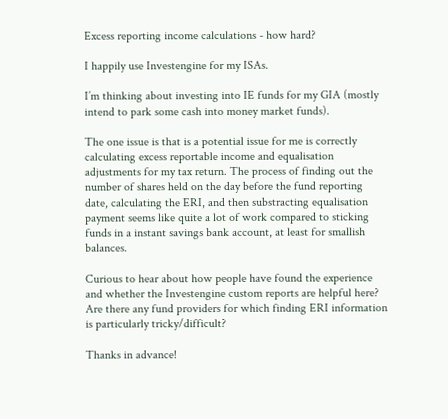Excess reporting income calculations - how hard?

I happily use Investengine for my ISAs.

I’m thinking about investing into IE funds for my GIA (mostly intend to park some cash into money market funds).

The one issue is that is a potential issue for me is correctly calculating excess reportable income and equalisation adjustments for my tax return. The process of finding out the number of shares held on the day before the fund reporting date, calculating the ERI, and then substracting equalisation payment seems like quite a lot of work compared to sticking funds in a instant savings bank account, at least for smallish balances.

Curious to hear about how people have found the experience and whether the Investengine custom reports are helpful here? Are there any fund providers for which finding ERI information is particularly tricky/difficult?

Thanks in advance!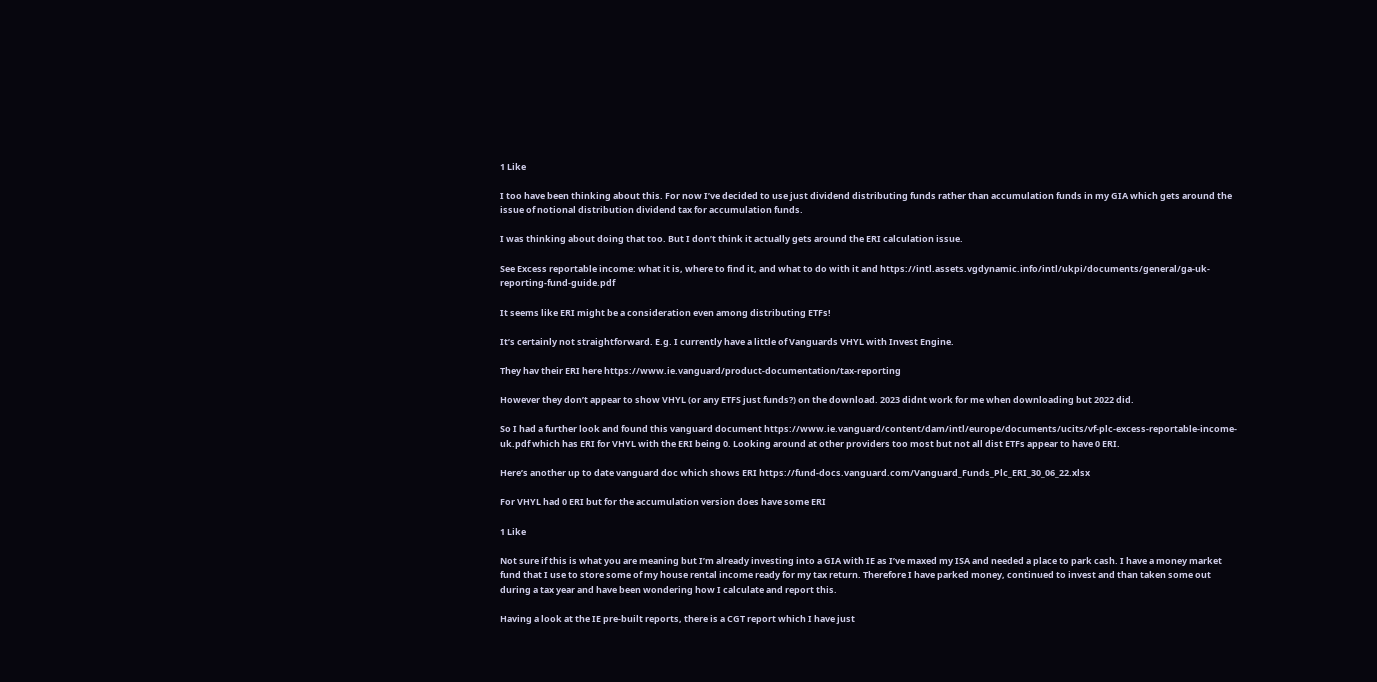1 Like

I too have been thinking about this. For now I’ve decided to use just dividend distributing funds rather than accumulation funds in my GIA which gets around the issue of notional distribution dividend tax for accumulation funds.

I was thinking about doing that too. But I don’t think it actually gets around the ERI calculation issue.

See Excess reportable income: what it is, where to find it, and what to do with it and https://intl.assets.vgdynamic.info/intl/ukpi/documents/general/ga-uk-reporting-fund-guide.pdf

It seems like ERI might be a consideration even among distributing ETFs!

It’s certainly not straightforward. E.g. I currently have a little of Vanguards VHYL with Invest Engine.

They hav their ERI here https://www.ie.vanguard/product-documentation/tax-reporting

However they don’t appear to show VHYL (or any ETFS just funds?) on the download. 2023 didnt work for me when downloading but 2022 did.

So I had a further look and found this vanguard document https://www.ie.vanguard/content/dam/intl/europe/documents/ucits/vf-plc-excess-reportable-income-uk.pdf which has ERI for VHYL with the ERI being 0. Looking around at other providers too most but not all dist ETFs appear to have 0 ERI.

Here’s another up to date vanguard doc which shows ERI https://fund-docs.vanguard.com/Vanguard_Funds_Plc_ERI_30_06_22.xlsx

For VHYL had 0 ERI but for the accumulation version does have some ERI

1 Like

Not sure if this is what you are meaning but I’m already investing into a GIA with IE as I’ve maxed my ISA and needed a place to park cash. I have a money market fund that I use to store some of my house rental income ready for my tax return. Therefore I have parked money, continued to invest and than taken some out during a tax year and have been wondering how I calculate and report this.

Having a look at the IE pre-built reports, there is a CGT report which I have just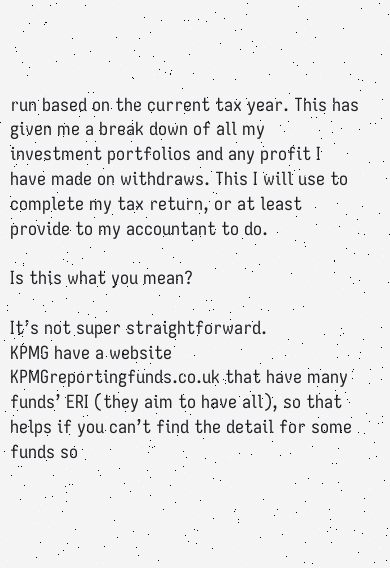run based on the current tax year. This has given me a break down of all my investment portfolios and any profit I have made on withdraws. This I will use to complete my tax return, or at least provide to my accountant to do.

Is this what you mean?

It’s not super straightforward.
KPMG have a website KPMGreportingfunds.co.uk that have many funds’ ERI (they aim to have all), so that helps if you can’t find the detail for some funds so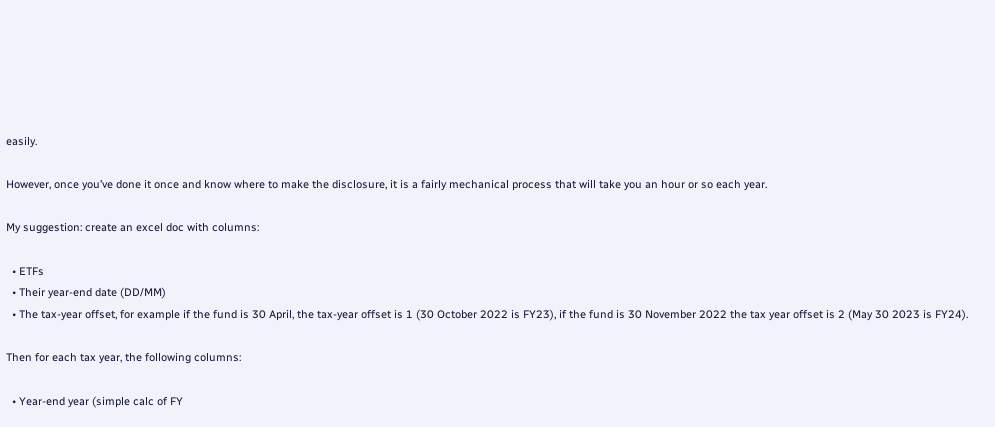easily.

However, once you’ve done it once and know where to make the disclosure, it is a fairly mechanical process that will take you an hour or so each year.

My suggestion: create an excel doc with columns:

  • ETFs
  • Their year-end date (DD/MM)
  • The tax-year offset, for example if the fund is 30 April, the tax-year offset is 1 (30 October 2022 is FY23), if the fund is 30 November 2022 the tax year offset is 2 (May 30 2023 is FY24).

Then for each tax year, the following columns:

  • Year-end year (simple calc of FY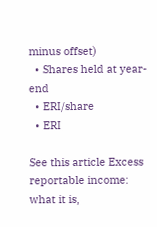minus offset)
  • Shares held at year-end
  • ERI/share
  • ERI

See this article Excess reportable income: what it is,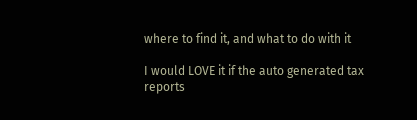where to find it, and what to do with it

I would LOVE it if the auto generated tax reports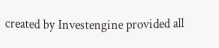created by Investengine provided all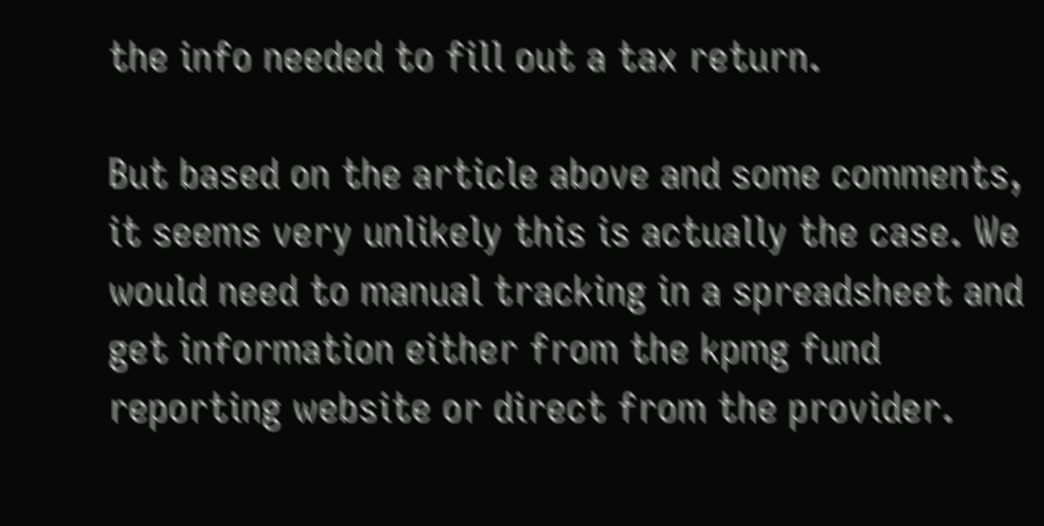the info needed to fill out a tax return.

But based on the article above and some comments, it seems very unlikely this is actually the case. We would need to manual tracking in a spreadsheet and get information either from the kpmg fund reporting website or direct from the provider.